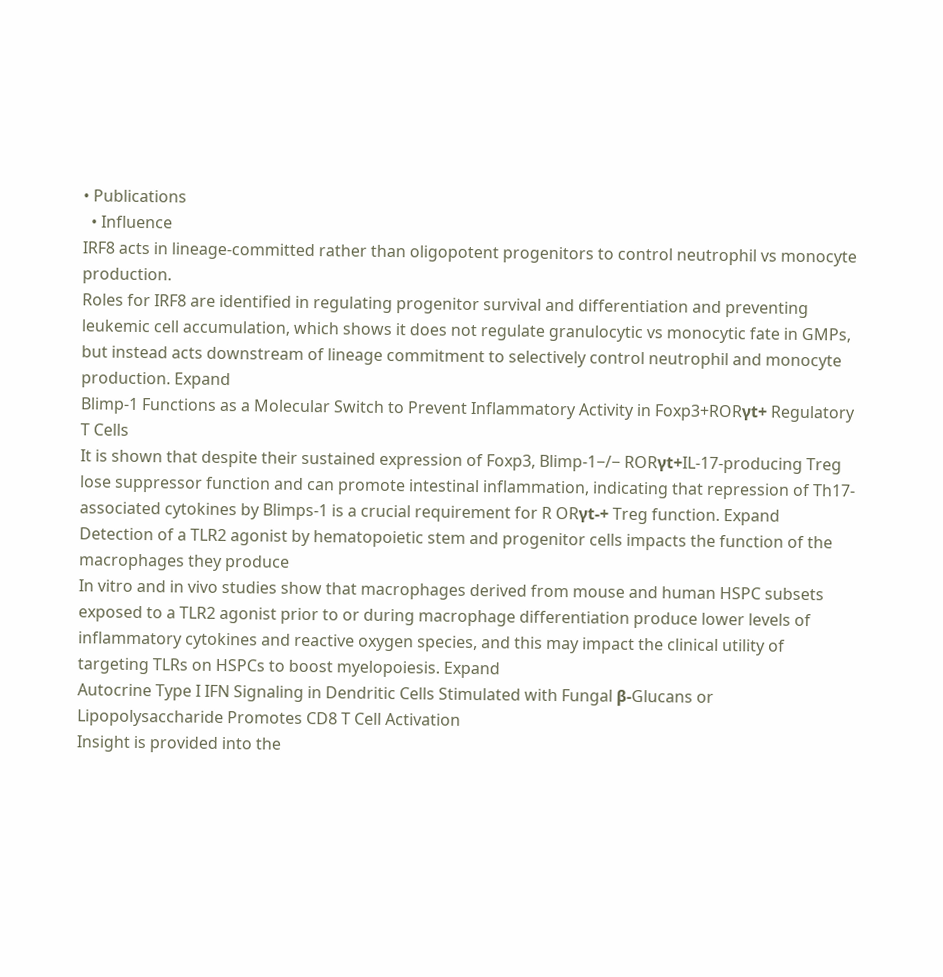• Publications
  • Influence
IRF8 acts in lineage-committed rather than oligopotent progenitors to control neutrophil vs monocyte production.
Roles for IRF8 are identified in regulating progenitor survival and differentiation and preventing leukemic cell accumulation, which shows it does not regulate granulocytic vs monocytic fate in GMPs, but instead acts downstream of lineage commitment to selectively control neutrophil and monocyte production. Expand
Blimp-1 Functions as a Molecular Switch to Prevent Inflammatory Activity in Foxp3+RORγt+ Regulatory T Cells
It is shown that despite their sustained expression of Foxp3, Blimp-1−/− RORγt+IL-17-producing Treg lose suppressor function and can promote intestinal inflammation, indicating that repression of Th17-associated cytokines by Blimps-1 is a crucial requirement for R ORγt-+ Treg function. Expand
Detection of a TLR2 agonist by hematopoietic stem and progenitor cells impacts the function of the macrophages they produce
In vitro and in vivo studies show that macrophages derived from mouse and human HSPC subsets exposed to a TLR2 agonist prior to or during macrophage differentiation produce lower levels of inflammatory cytokines and reactive oxygen species, and this may impact the clinical utility of targeting TLRs on HSPCs to boost myelopoiesis. Expand
Autocrine Type I IFN Signaling in Dendritic Cells Stimulated with Fungal β-Glucans or Lipopolysaccharide Promotes CD8 T Cell Activation
Insight is provided into the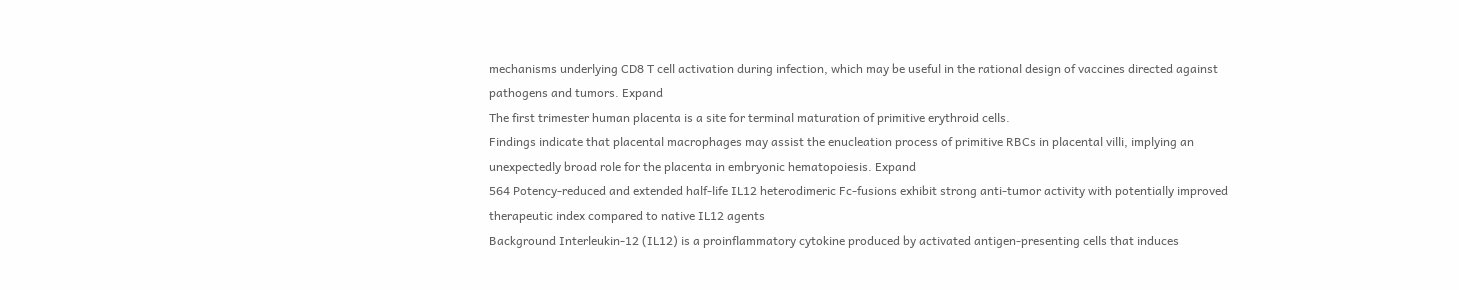mechanisms underlying CD8 T cell activation during infection, which may be useful in the rational design of vaccines directed against pathogens and tumors. Expand
The first trimester human placenta is a site for terminal maturation of primitive erythroid cells.
Findings indicate that placental macrophages may assist the enucleation process of primitive RBCs in placental villi, implying an unexpectedly broad role for the placenta in embryonic hematopoiesis. Expand
564 Potency-reduced and extended half-life IL12 heterodimeric Fc-fusions exhibit strong anti-tumor activity with potentially improved therapeutic index compared to native IL12 agents
Background Interleukin-12 (IL12) is a proinflammatory cytokine produced by activated antigen-presenting cells that induces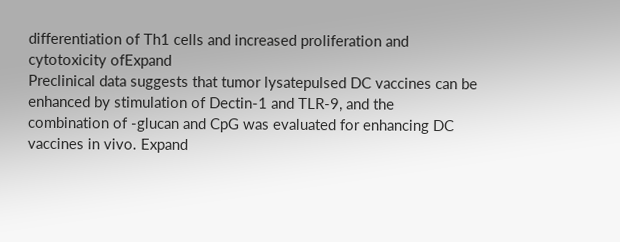differentiation of Th1 cells and increased proliferation and cytotoxicity ofExpand
Preclinical data suggests that tumor lysatepulsed DC vaccines can be enhanced by stimulation of Dectin-1 and TLR-9, and the combination of -glucan and CpG was evaluated for enhancing DC vaccines in vivo. Expand